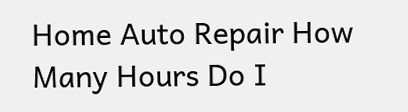Home Auto Repair How Many Hours Do I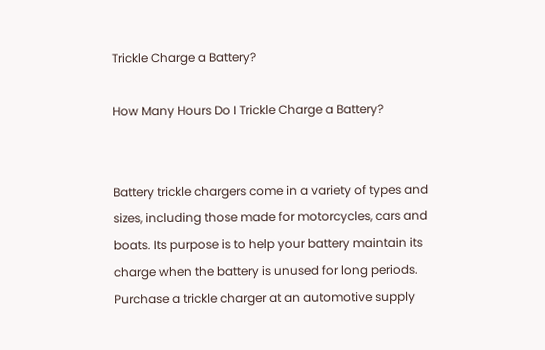Trickle Charge a Battery?

How Many Hours Do I Trickle Charge a Battery?


Battery trickle chargers come in a variety of types and sizes, including those made for motorcycles, cars and boats. Its purpose is to help your battery maintain its charge when the battery is unused for long periods. Purchase a trickle charger at an automotive supply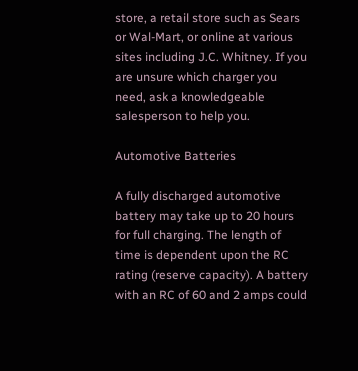store, a retail store such as Sears or Wal-Mart, or online at various sites including J.C. Whitney. If you are unsure which charger you need, ask a knowledgeable salesperson to help you.

Automotive Batteries

A fully discharged automotive battery may take up to 20 hours for full charging. The length of time is dependent upon the RC rating (reserve capacity). A battery with an RC of 60 and 2 amps could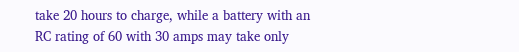take 20 hours to charge, while a battery with an RC rating of 60 with 30 amps may take only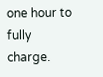one hour to fully charge.